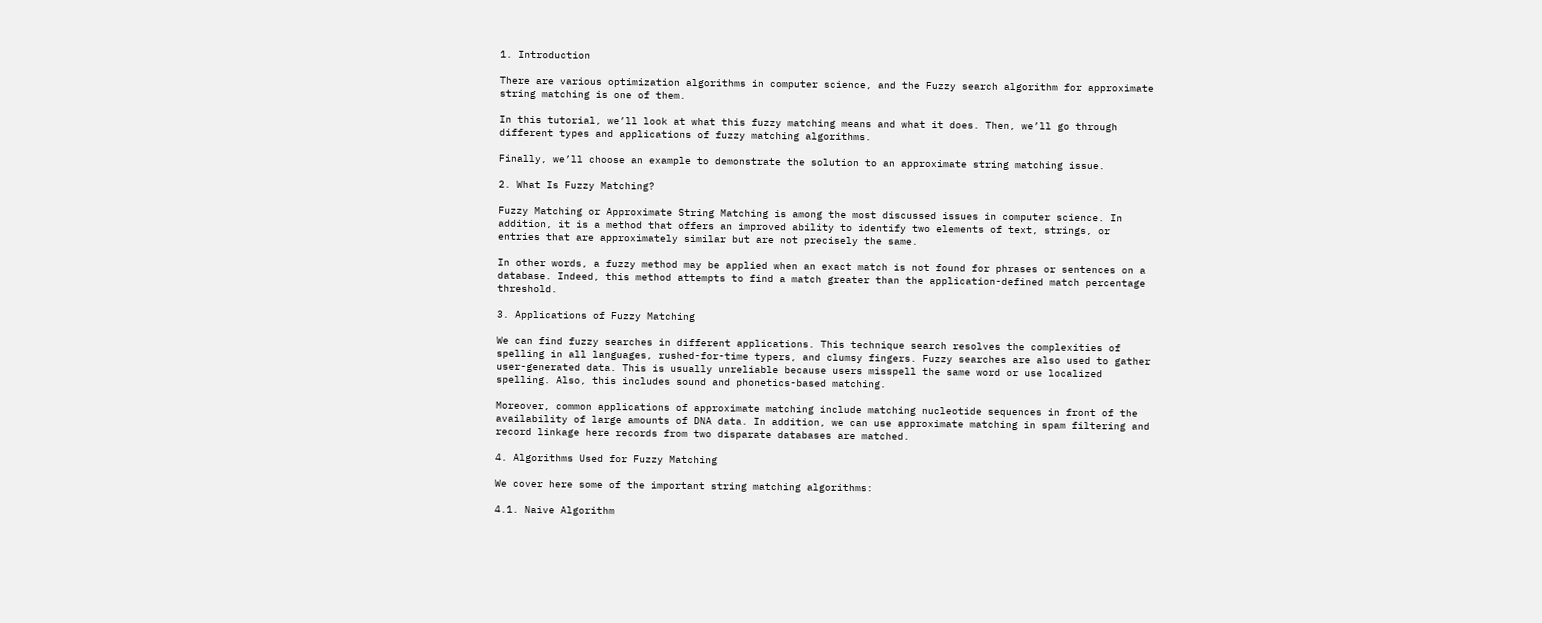1. Introduction

There are various optimization algorithms in computer science, and the Fuzzy search algorithm for approximate string matching is one of them.

In this tutorial, we’ll look at what this fuzzy matching means and what it does. Then, we’ll go through different types and applications of fuzzy matching algorithms.

Finally, we’ll choose an example to demonstrate the solution to an approximate string matching issue.

2. What Is Fuzzy Matching?

Fuzzy Matching or Approximate String Matching is among the most discussed issues in computer science. In addition, it is a method that offers an improved ability to identify two elements of text, strings, or entries that are approximately similar but are not precisely the same.

In other words, a fuzzy method may be applied when an exact match is not found for phrases or sentences on a database. Indeed, this method attempts to find a match greater than the application-defined match percentage threshold.

3. Applications of Fuzzy Matching

We can find fuzzy searches in different applications. This technique search resolves the complexities of spelling in all languages, rushed-for-time typers, and clumsy fingers. Fuzzy searches are also used to gather user-generated data. This is usually unreliable because users misspell the same word or use localized spelling. Also, this includes sound and phonetics-based matching.

Moreover, common applications of approximate matching include matching nucleotide sequences in front of the availability of large amounts of DNA data. In addition, we can use approximate matching in spam filtering and record linkage here records from two disparate databases are matched.

4. Algorithms Used for Fuzzy Matching

We cover here some of the important string matching algorithms:

4.1. Naive Algorithm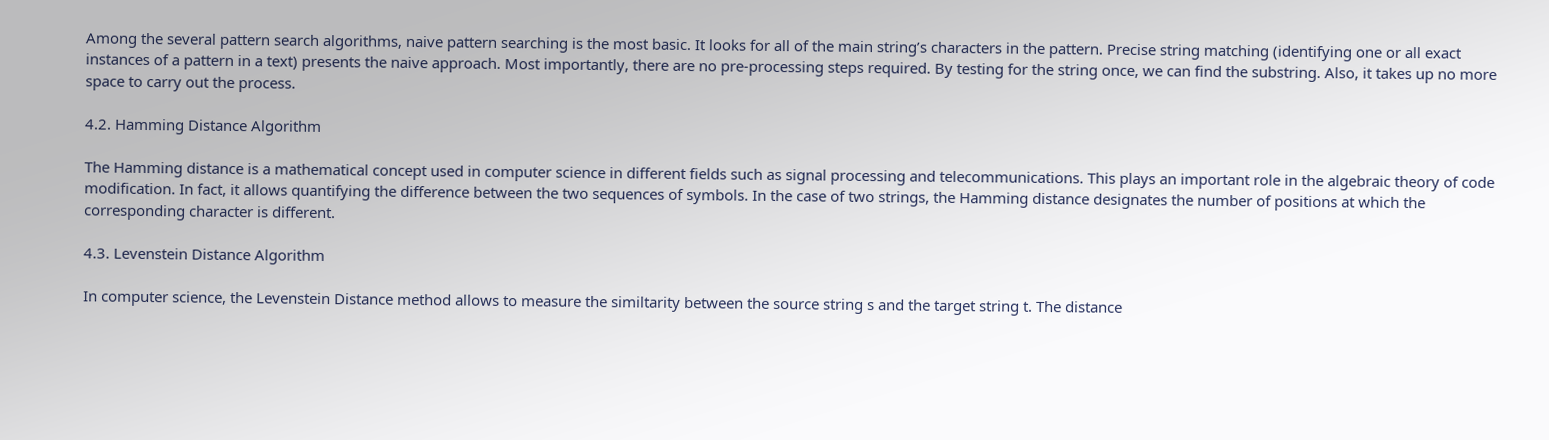Among the several pattern search algorithms, naive pattern searching is the most basic. It looks for all of the main string’s characters in the pattern. Precise string matching (identifying one or all exact instances of a pattern in a text) presents the naive approach. Most importantly, there are no pre-processing steps required. By testing for the string once, we can find the substring. Also, it takes up no more space to carry out the process.

4.2. Hamming Distance Algorithm

The Hamming distance is a mathematical concept used in computer science in different fields such as signal processing and telecommunications. This plays an important role in the algebraic theory of code modification. In fact, it allows quantifying the difference between the two sequences of symbols. In the case of two strings, the Hamming distance designates the number of positions at which the corresponding character is different.

4.3. Levenstein Distance Algorithm

In computer science, the Levenstein Distance method allows to measure the similtarity between the source string s and the target string t. The distance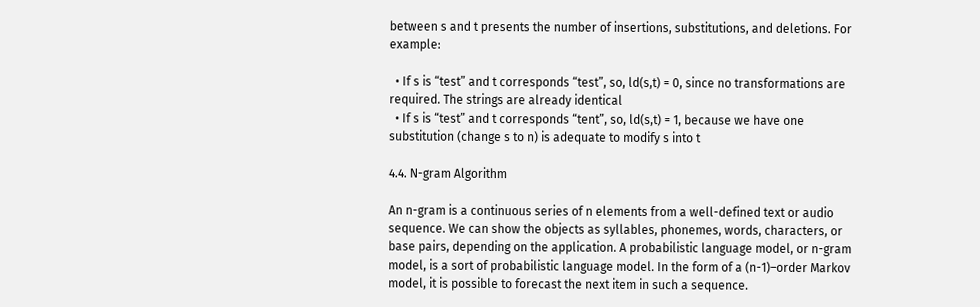between s and t presents the number of insertions, substitutions, and deletions. For example:

  • If s is “test” and t corresponds “test”, so, ld(s,t) = 0, since no transformations are required. The strings are already identical
  • If s is “test” and t corresponds “tent”, so, ld(s,t) = 1, because we have one substitution (change s to n) is adequate to modify s into t

4.4. N-gram Algorithm

An n-gram is a continuous series of n elements from a well-defined text or audio sequence. We can show the objects as syllables, phonemes, words, characters, or base pairs, depending on the application. A probabilistic language model, or n-gram model, is a sort of probabilistic language model. In the form of a (n-1)–order Markov model, it is possible to forecast the next item in such a sequence.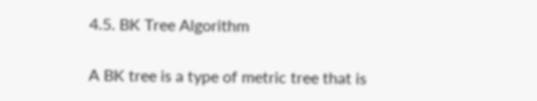4.5. BK Tree Algorithm

A BK tree is a type of metric tree that is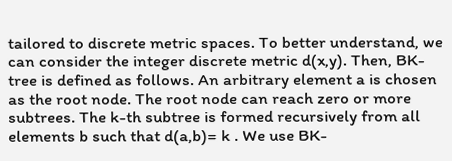tailored to discrete metric spaces. To better understand, we can consider the integer discrete metric d(x,y). Then, BK-tree is defined as follows. An arbitrary element a is chosen as the root node. The root node can reach zero or more subtrees. The k-th subtree is formed recursively from all elements b such that d(a,b)= k . We use BK-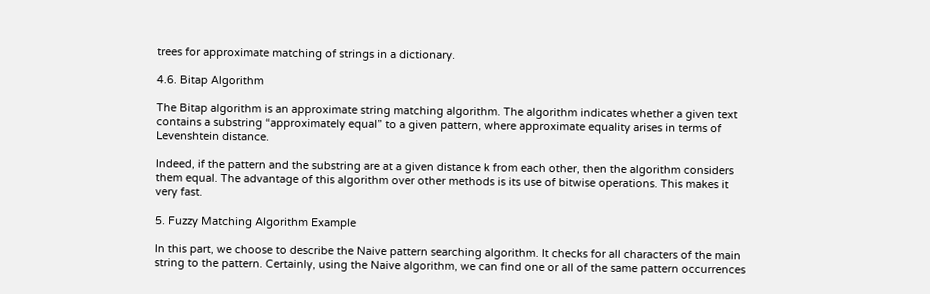trees for approximate matching of strings in a dictionary.

4.6. Bitap Algorithm

The Bitap algorithm is an approximate string matching algorithm. The algorithm indicates whether a given text contains a substring “approximately equal” to a given pattern, where approximate equality arises in terms of Levenshtein distance.

Indeed, if the pattern and the substring are at a given distance k from each other, then the algorithm considers them equal. The advantage of this algorithm over other methods is its use of bitwise operations. This makes it very fast.

5. Fuzzy Matching Algorithm Example

In this part, we choose to describe the Naive pattern searching algorithm. It checks for all characters of the main string to the pattern. Certainly, using the Naive algorithm, we can find one or all of the same pattern occurrences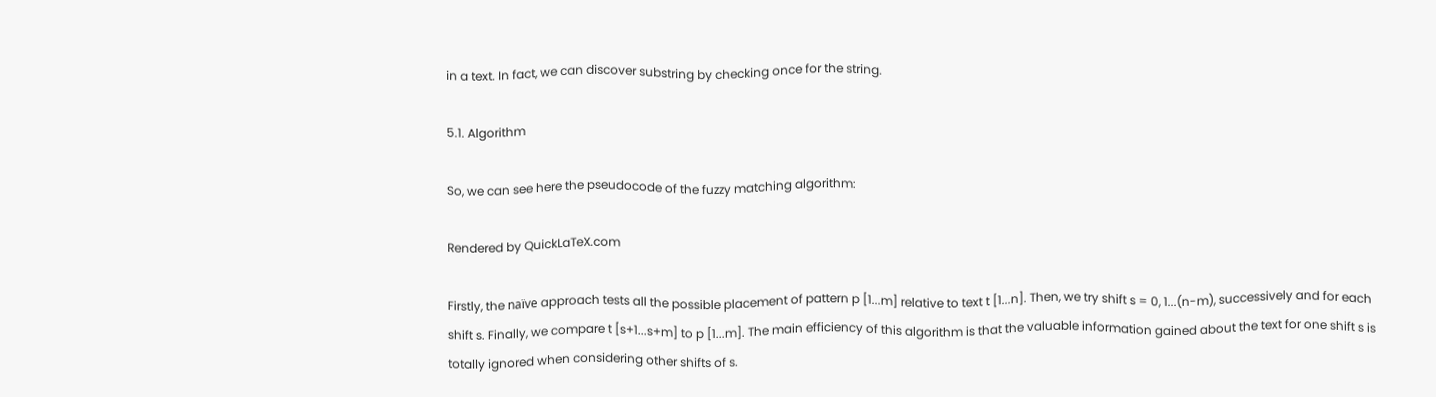in a text. In fact, we can discover substring by checking once for the string.

5.1. Algorithm

So, we can see here the pseudocode of the fuzzy matching algorithm:

Rendered by QuickLaTeX.com

Firstly, the naïve approach tests all the possible placement of pattern p [1...m] relative to text t [1...n]. Then, we try shift s = 0, 1...(n-m), successively and for each shift s. Finally, we compare t [s+1...s+m] to p [1...m]. The main efficiency of this algorithm is that the valuable information gained about the text for one shift s is totally ignored when considering other shifts of s.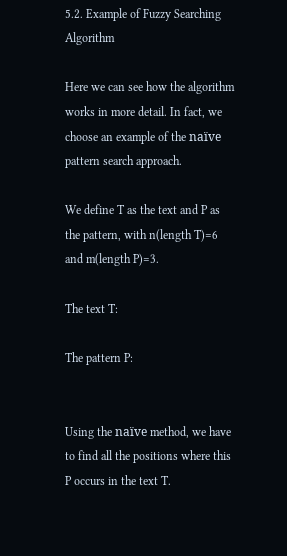5.2. Example of Fuzzy Searching Algorithm

Here we can see how the algorithm works in more detail. In fact, we choose an example of the naïve pattern search approach.

We define T as the text and P as the pattern, with n(length T)=6 and m(length P)=3.

The text T:

The pattern P:


Using the naïve method, we have to find all the positions where this P occurs in the text T.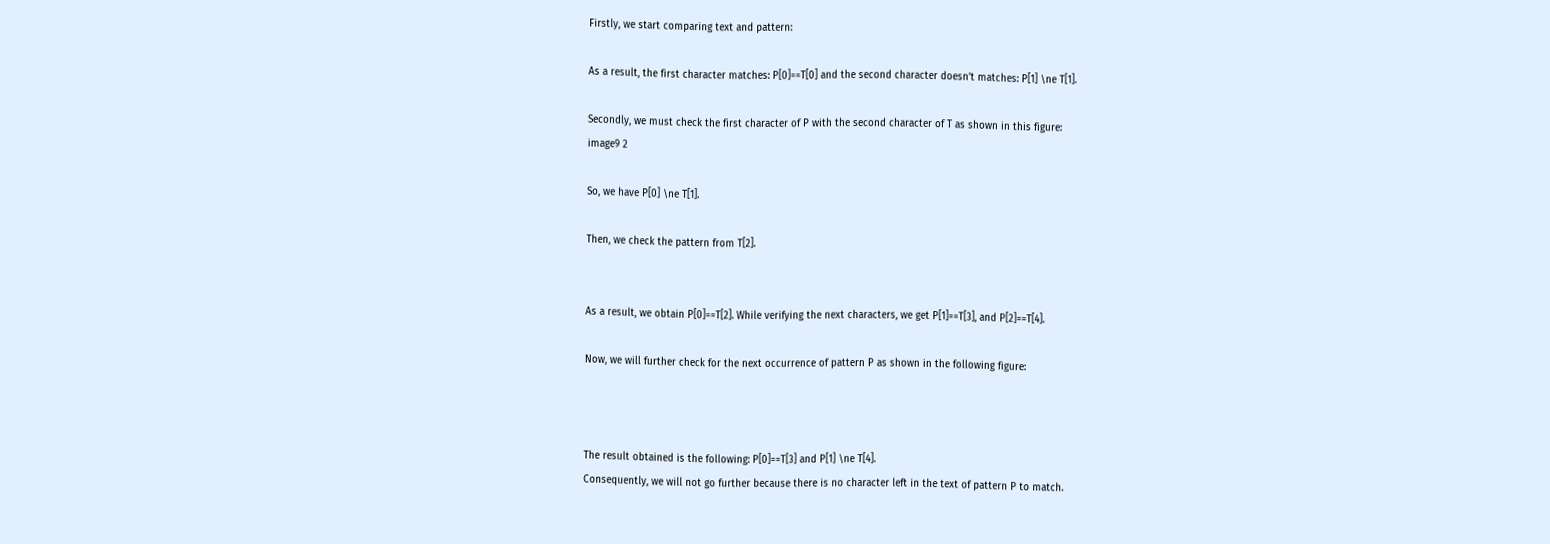Firstly, we start comparing text and pattern:

As a result, the first character matches: P[0]==T[0] and the second character doesn’t matches: P[1] \ne T[1].

Secondly, we must check the first character of P with the second character of T as shown in this figure:
image9 2

So, we have P[0] \ne T[1].

Then, we check the pattern from T[2].


As a result, we obtain P[0]==T[2]. While verifying the next characters, we get P[1]==T[3], and P[2]==T[4].

Now, we will further check for the next occurrence of pattern P as shown in the following figure:



The result obtained is the following: P[0]==T[3] and P[1] \ne T[4].
Consequently, we will not go further because there is no character left in the text of pattern P to match.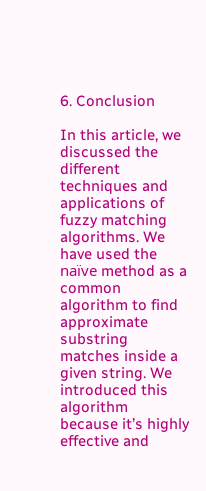6. Conclusion

In this article, we discussed the different techniques and applications of fuzzy matching algorithms. We have used the naïve method as a common algorithm to find approximate substring matches inside a given string. We introduced this algorithm because it’s highly effective and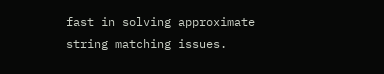fast in solving approximate string matching issues.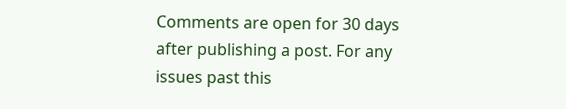Comments are open for 30 days after publishing a post. For any issues past this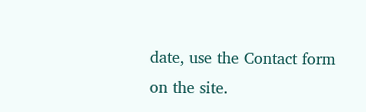date, use the Contact form on the site.